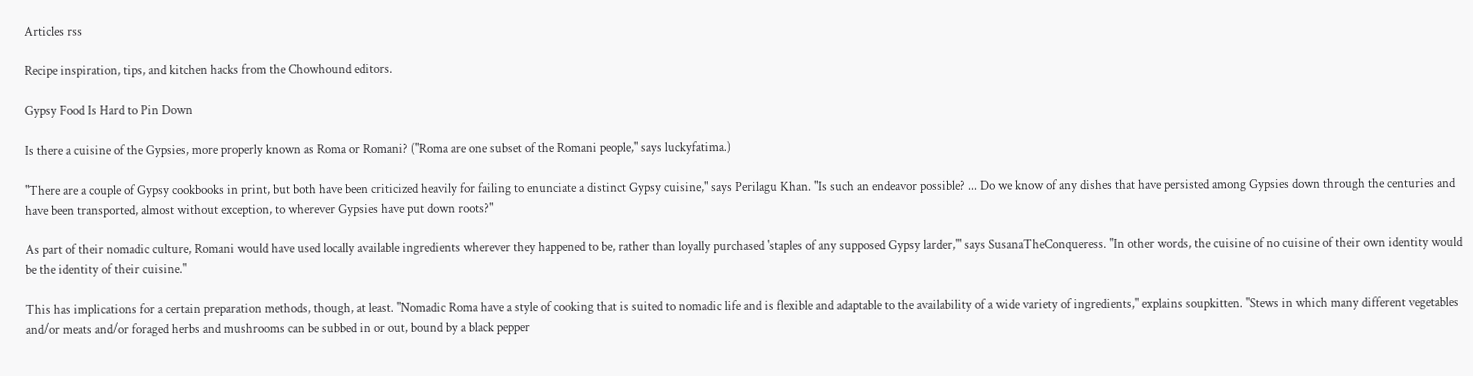Articles rss

Recipe inspiration, tips, and kitchen hacks from the Chowhound editors.

Gypsy Food Is Hard to Pin Down

Is there a cuisine of the Gypsies, more properly known as Roma or Romani? ("Roma are one subset of the Romani people," says luckyfatima.)

"There are a couple of Gypsy cookbooks in print, but both have been criticized heavily for failing to enunciate a distinct Gypsy cuisine," says Perilagu Khan. "Is such an endeavor possible? ... Do we know of any dishes that have persisted among Gypsies down through the centuries and have been transported, almost without exception, to wherever Gypsies have put down roots?"

As part of their nomadic culture, Romani would have used locally available ingredients wherever they happened to be, rather than loyally purchased 'staples of any supposed Gypsy larder,'" says SusanaTheConqueress. "In other words, the cuisine of no cuisine of their own identity would be the identity of their cuisine."

This has implications for a certain preparation methods, though, at least. "Nomadic Roma have a style of cooking that is suited to nomadic life and is flexible and adaptable to the availability of a wide variety of ingredients," explains soupkitten. "Stews in which many different vegetables and/or meats and/or foraged herbs and mushrooms can be subbed in or out, bound by a black pepper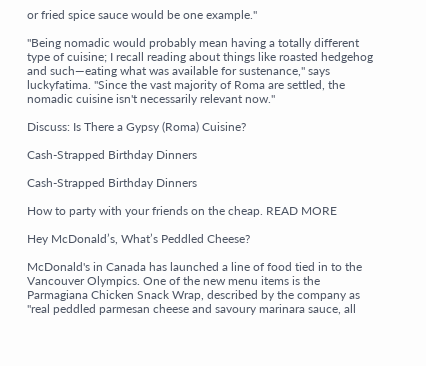or fried spice sauce would be one example."

"Being nomadic would probably mean having a totally different type of cuisine; I recall reading about things like roasted hedgehog and such—eating what was available for sustenance," says luckyfatima. "Since the vast majority of Roma are settled, the nomadic cuisine isn't necessarily relevant now."

Discuss: Is There a Gypsy (Roma) Cuisine?

Cash-Strapped Birthday Dinners

Cash-Strapped Birthday Dinners

How to party with your friends on the cheap. READ MORE

Hey McDonald’s, What’s Peddled Cheese?

McDonald's in Canada has launched a line of food tied in to the Vancouver Olympics. One of the new menu items is the Parmagiana Chicken Snack Wrap, described by the company as "real peddled parmesan cheese and savoury marinara sauce, all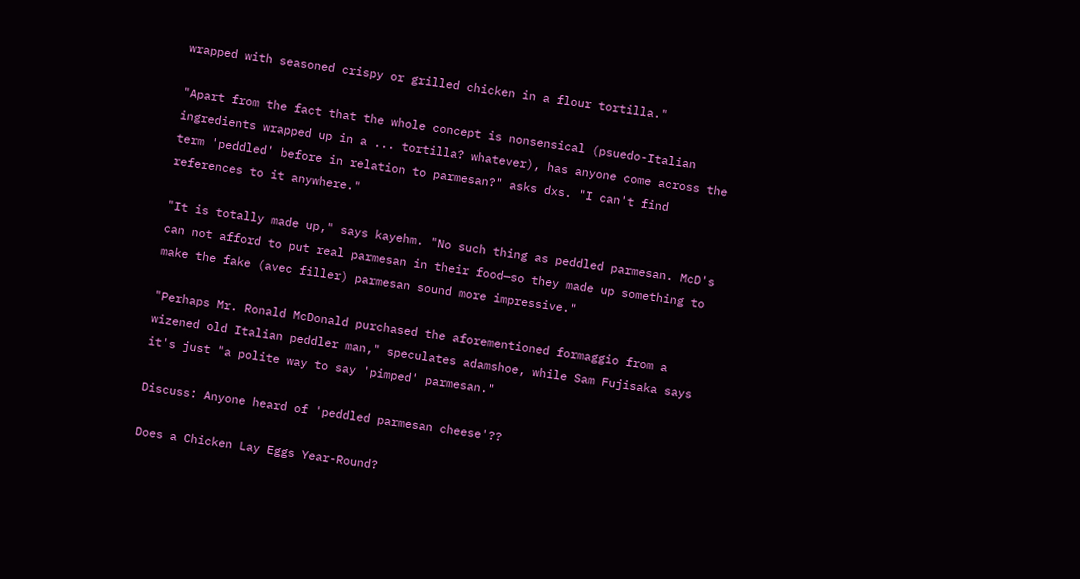wrapped with seasoned crispy or grilled chicken in a flour tortilla."

"Apart from the fact that the whole concept is nonsensical (psuedo-Italian ingredients wrapped up in a ... tortilla? whatever), has anyone come across the term 'peddled' before in relation to parmesan?" asks dxs. "I can't find references to it anywhere."

"It is totally made up," says kayehm. "No such thing as peddled parmesan. McD's can not afford to put real parmesan in their food—so they made up something to make the fake (avec filler) parmesan sound more impressive."

"Perhaps Mr. Ronald McDonald purchased the aforementioned formaggio from a wizened old Italian peddler man," speculates adamshoe, while Sam Fujisaka says it's just "a polite way to say 'pimped' parmesan."

Discuss: Anyone heard of 'peddled parmesan cheese'??

Does a Chicken Lay Eggs Year-Round?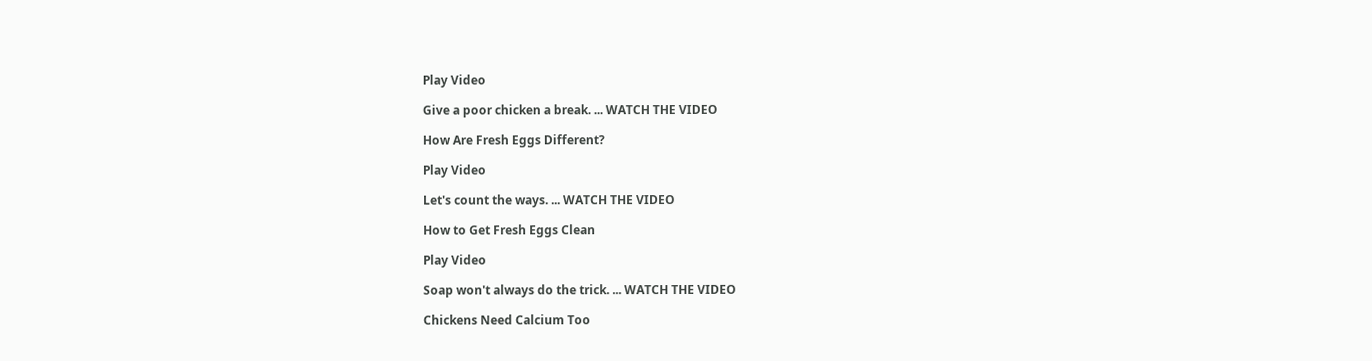Play Video

Give a poor chicken a break. ... WATCH THE VIDEO

How Are Fresh Eggs Different?

Play Video

Let's count the ways. ... WATCH THE VIDEO

How to Get Fresh Eggs Clean

Play Video

Soap won't always do the trick. ... WATCH THE VIDEO

Chickens Need Calcium Too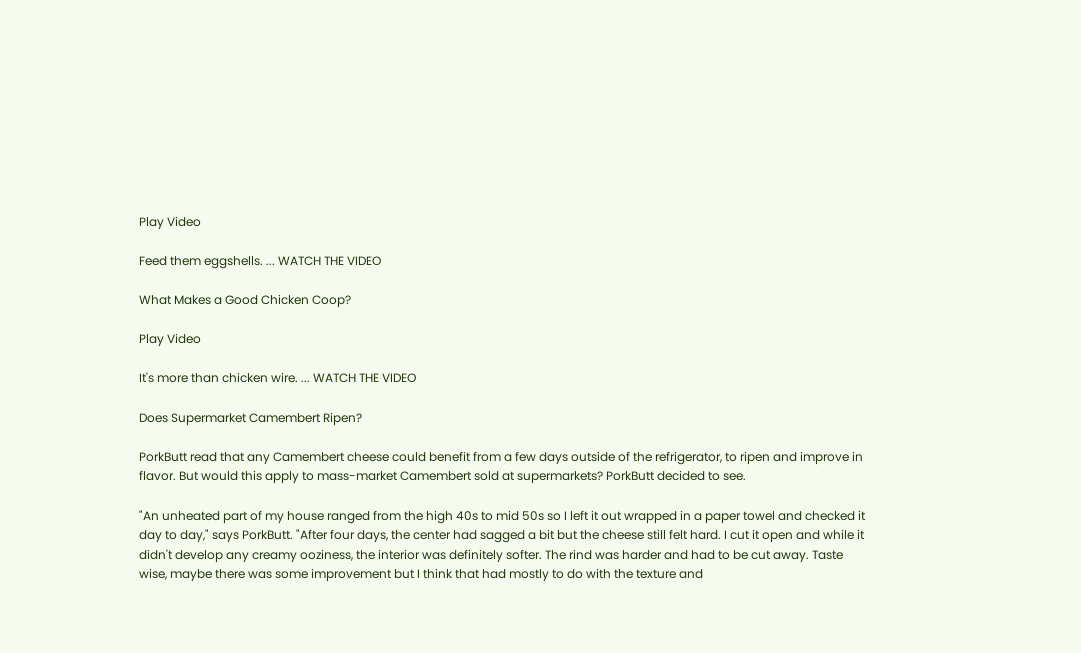Play Video

Feed them eggshells. ... WATCH THE VIDEO

What Makes a Good Chicken Coop?

Play Video

It's more than chicken wire. ... WATCH THE VIDEO

Does Supermarket Camembert Ripen?

PorkButt read that any Camembert cheese could benefit from a few days outside of the refrigerator, to ripen and improve in flavor. But would this apply to mass-market Camembert sold at supermarkets? PorkButt decided to see.

"An unheated part of my house ranged from the high 40s to mid 50s so I left it out wrapped in a paper towel and checked it day to day," says PorkButt. "After four days, the center had sagged a bit but the cheese still felt hard. I cut it open and while it didn't develop any creamy ooziness, the interior was definitely softer. The rind was harder and had to be cut away. Taste wise, maybe there was some improvement but I think that had mostly to do with the texture and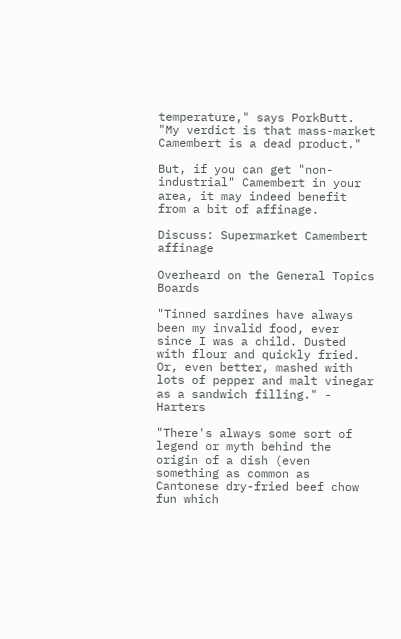temperature," says PorkButt. "My verdict is that mass-market Camembert is a dead product."

But, if you can get "non-industrial" Camembert in your area, it may indeed benefit from a bit of affinage.

Discuss: Supermarket Camembert affinage

Overheard on the General Topics Boards

"Tinned sardines have always been my invalid food, ever since I was a child. Dusted with flour and quickly fried. Or, even better, mashed with lots of pepper and malt vinegar as a sandwich filling." - Harters

"There's always some sort of legend or myth behind the origin of a dish (even something as common as Cantonese dry-fried beef chow fun which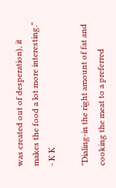was created out of desperation), it makes the food a lot more interesting." - K K

"Dialing-in the right amount of fat and cooking the meat to a preferred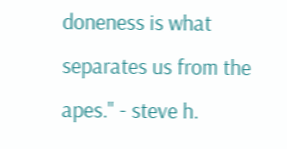doneness is what separates us from the apes." - steve h.